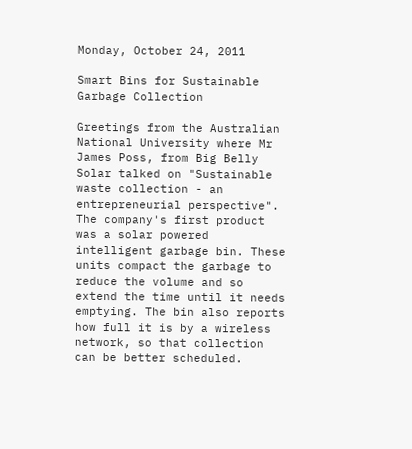Monday, October 24, 2011

Smart Bins for Sustainable Garbage Collection

Greetings from the Australian National University where Mr James Poss, from Big Belly Solar talked on "Sustainable waste collection - an entrepreneurial perspective". The company's first product was a solar powered intelligent garbage bin. These units compact the garbage to reduce the volume and so extend the time until it needs emptying. The bin also reports how full it is by a wireless network, so that collection can be better scheduled.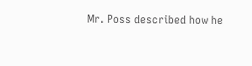Mr. Poss described how he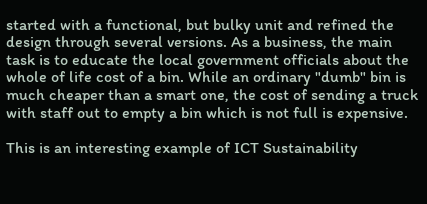started with a functional, but bulky unit and refined the design through several versions. As a business, the main task is to educate the local government officials about the whole of life cost of a bin. While an ordinary "dumb" bin is much cheaper than a smart one, the cost of sending a truck with staff out to empty a bin which is not full is expensive.

This is an interesting example of ICT Sustainability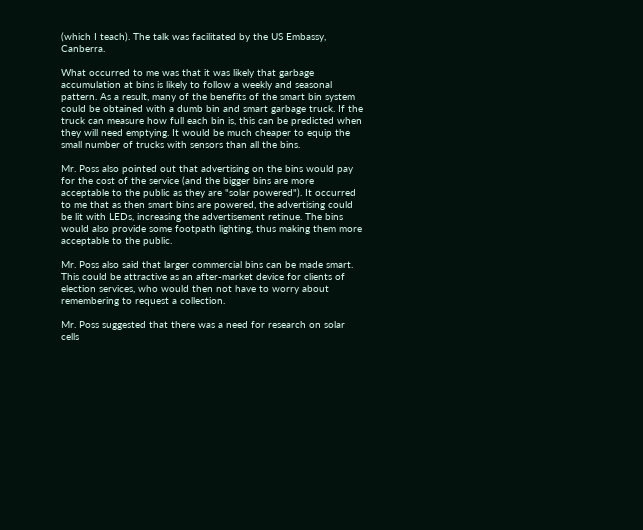(which I teach). The talk was facilitated by the US Embassy, Canberra.

What occurred to me was that it was likely that garbage accumulation at bins is likely to follow a weekly and seasonal pattern. As a result, many of the benefits of the smart bin system could be obtained with a dumb bin and smart garbage truck. If the truck can measure how full each bin is, this can be predicted when they will need emptying. It would be much cheaper to equip the small number of trucks with sensors than all the bins.

Mr. Poss also pointed out that advertising on the bins would pay for the cost of the service (and the bigger bins are more acceptable to the public as they are "solar powered"). It occurred to me that as then smart bins are powered, the advertising could be lit with LEDs, increasing the advertisement retinue. The bins would also provide some footpath lighting, thus making them more acceptable to the public.

Mr. Poss also said that larger commercial bins can be made smart. This could be attractive as an after-market device for clients of election services, who would then not have to worry about remembering to request a collection.

Mr. Poss suggested that there was a need for research on solar cells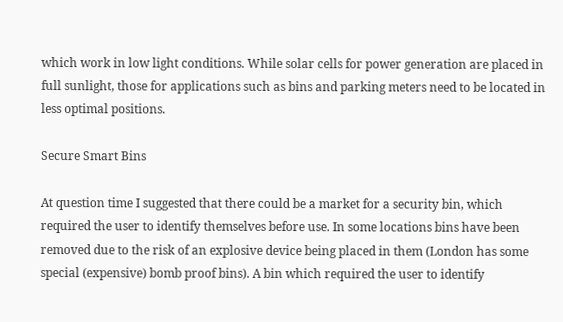which work in low light conditions. While solar cells for power generation are placed in full sunlight, those for applications such as bins and parking meters need to be located in less optimal positions.

Secure Smart Bins

At question time I suggested that there could be a market for a security bin, which required the user to identify themselves before use. In some locations bins have been removed due to the risk of an explosive device being placed in them (London has some special (expensive) bomb proof bins). A bin which required the user to identify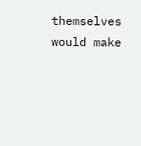themselves would make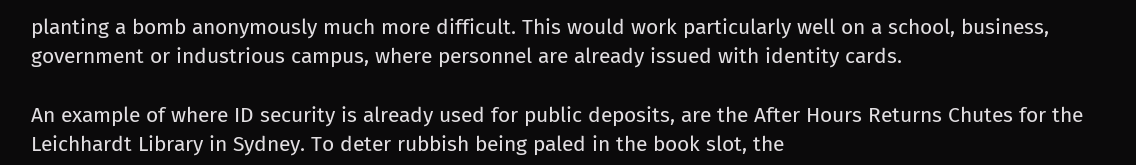planting a bomb anonymously much more difficult. This would work particularly well on a school, business, government or industrious campus, where personnel are already issued with identity cards.

An example of where ID security is already used for public deposits, are the After Hours Returns Chutes for the Leichhardt Library in Sydney. To deter rubbish being paled in the book slot, the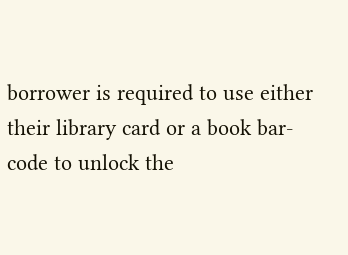borrower is required to use either their library card or a book bar-code to unlock the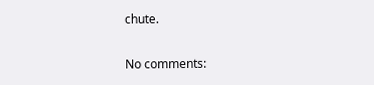chute.

No comments: